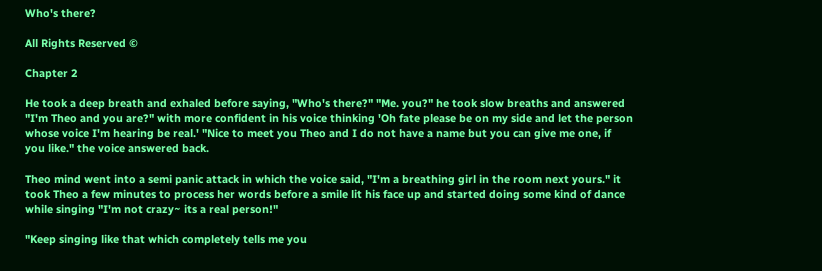Who's there?

All Rights Reserved ©

Chapter 2

He took a deep breath and exhaled before saying, "Who's there?" "Me. you?" he took slow breaths and answered "I'm Theo and you are?" with more confident in his voice thinking 'Oh fate please be on my side and let the person whose voice I'm hearing be real.' "Nice to meet you Theo and I do not have a name but you can give me one, if you like." the voice answered back.

Theo mind went into a semi panic attack in which the voice said, "I'm a breathing girl in the room next yours." it took Theo a few minutes to process her words before a smile lit his face up and started doing some kind of dance while singing "I'm not crazy~ its a real person!"

"Keep singing like that which completely tells me you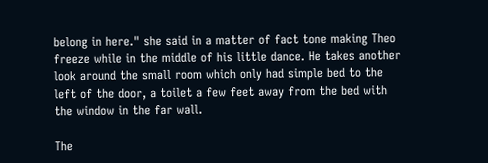belong in here." she said in a matter of fact tone making Theo freeze while in the middle of his little dance. He takes another look around the small room which only had simple bed to the left of the door, a toilet a few feet away from the bed with the window in the far wall.

The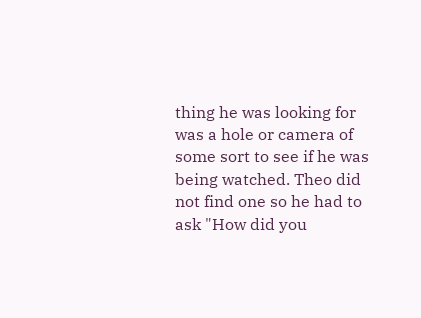thing he was looking for was a hole or camera of some sort to see if he was being watched. Theo did not find one so he had to ask "How did you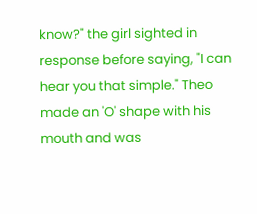know?" the girl sighted in response before saying, "I can hear you that simple." Theo made an 'O' shape with his mouth and was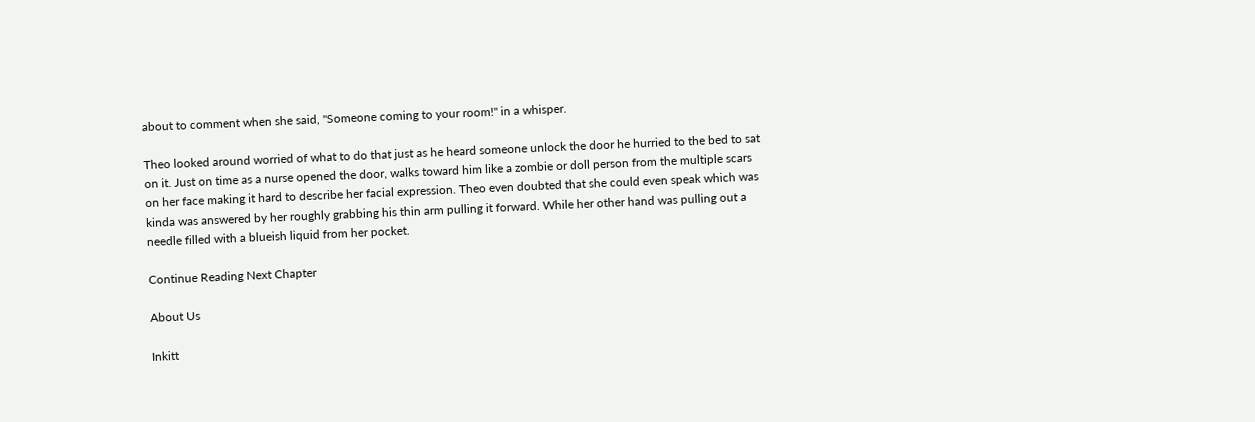about to comment when she said, "Someone coming to your room!" in a whisper.

Theo looked around worried of what to do that just as he heard someone unlock the door he hurried to the bed to sat on it. Just on time as a nurse opened the door, walks toward him like a zombie or doll person from the multiple scars on her face making it hard to describe her facial expression. Theo even doubted that she could even speak which was kinda was answered by her roughly grabbing his thin arm pulling it forward. While her other hand was pulling out a needle filled with a blueish liquid from her pocket.

Continue Reading Next Chapter

About Us

Inkitt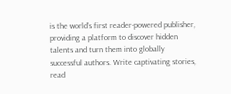is the world’s first reader-powered publisher, providing a platform to discover hidden talents and turn them into globally successful authors. Write captivating stories, read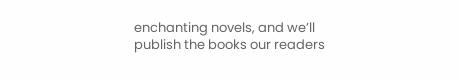enchanting novels, and we’ll publish the books our readers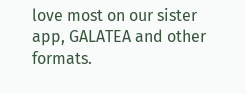love most on our sister app, GALATEA and other formats.